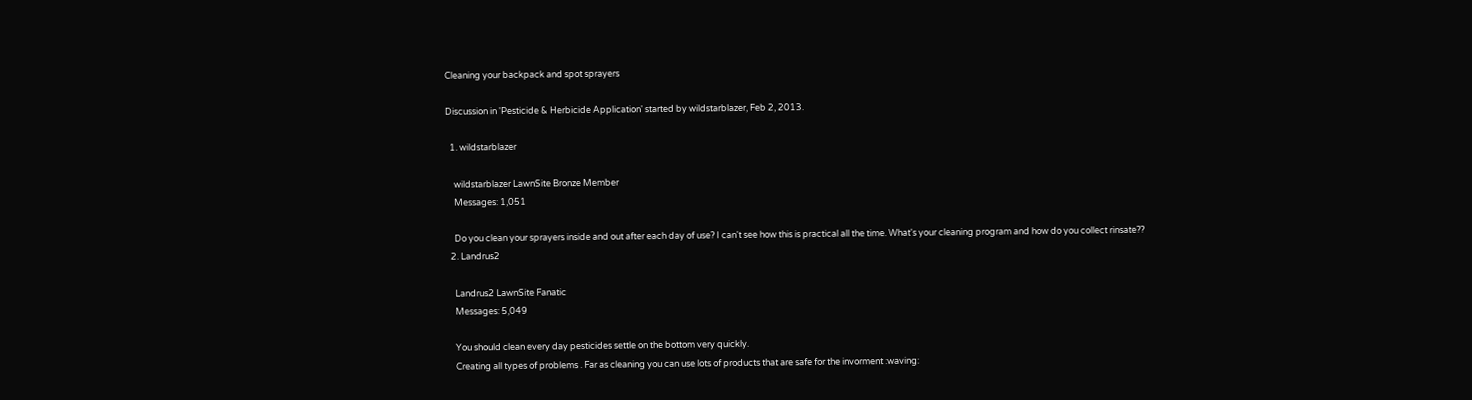Cleaning your backpack and spot sprayers

Discussion in 'Pesticide & Herbicide Application' started by wildstarblazer, Feb 2, 2013.

  1. wildstarblazer

    wildstarblazer LawnSite Bronze Member
    Messages: 1,051

    Do you clean your sprayers inside and out after each day of use? I can't see how this is practical all the time. What's your cleaning program and how do you collect rinsate??
  2. Landrus2

    Landrus2 LawnSite Fanatic
    Messages: 5,049

    You should clean every day pesticides settle on the bottom very quickly.
    Creating all types of problems . Far as cleaning you can use lots of products that are safe for the invorment :waving: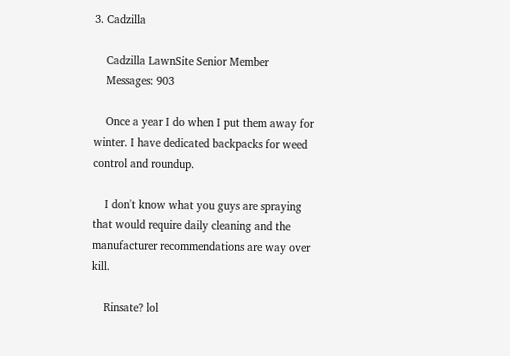3. Cadzilla

    Cadzilla LawnSite Senior Member
    Messages: 903

    Once a year I do when I put them away for winter. I have dedicated backpacks for weed control and roundup.

    I don't know what you guys are spraying that would require daily cleaning and the manufacturer recommendations are way over kill.

    Rinsate? lol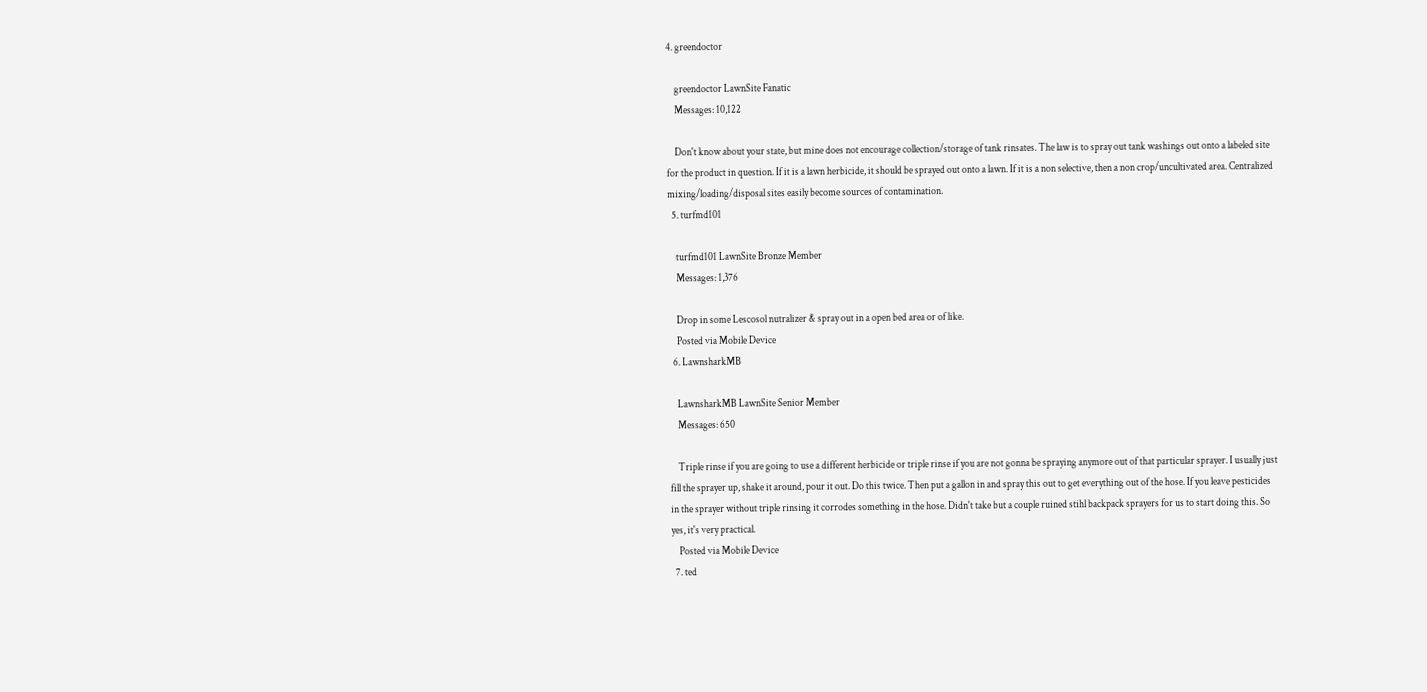4. greendoctor

    greendoctor LawnSite Fanatic
    Messages: 10,122

    Don't know about your state, but mine does not encourage collection/storage of tank rinsates. The law is to spray out tank washings out onto a labeled site for the product in question. If it is a lawn herbicide, it should be sprayed out onto a lawn. If it is a non selective, then a non crop/uncultivated area. Centralized mixing/loading/disposal sites easily become sources of contamination.
  5. turfmd101

    turfmd101 LawnSite Bronze Member
    Messages: 1,376

    Drop in some Lescosol nutralizer & spray out in a open bed area or of like.
    Posted via Mobile Device
  6. LawnsharkMB

    LawnsharkMB LawnSite Senior Member
    Messages: 650

    Triple rinse if you are going to use a different herbicide or triple rinse if you are not gonna be spraying anymore out of that particular sprayer. I usually just fill the sprayer up, shake it around, pour it out. Do this twice. Then put a gallon in and spray this out to get everything out of the hose. If you leave pesticides in the sprayer without triple rinsing it corrodes something in the hose. Didn't take but a couple ruined stihl backpack sprayers for us to start doing this. So yes, it's very practical.
    Posted via Mobile Device
  7. ted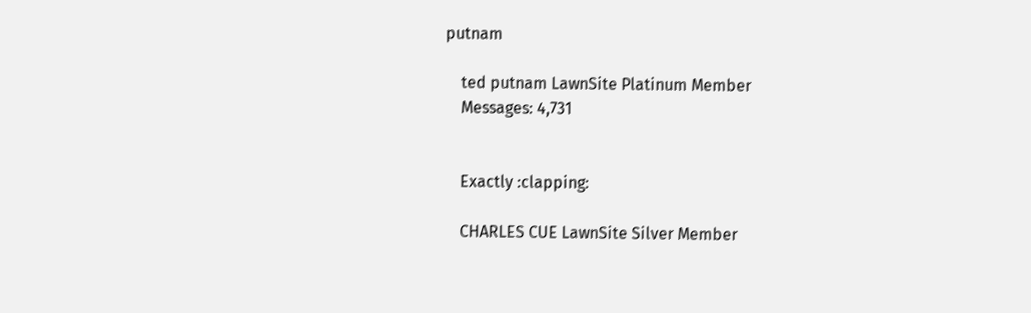putnam

    ted putnam LawnSite Platinum Member
    Messages: 4,731


    Exactly :clapping:

    CHARLES CUE LawnSite Silver Member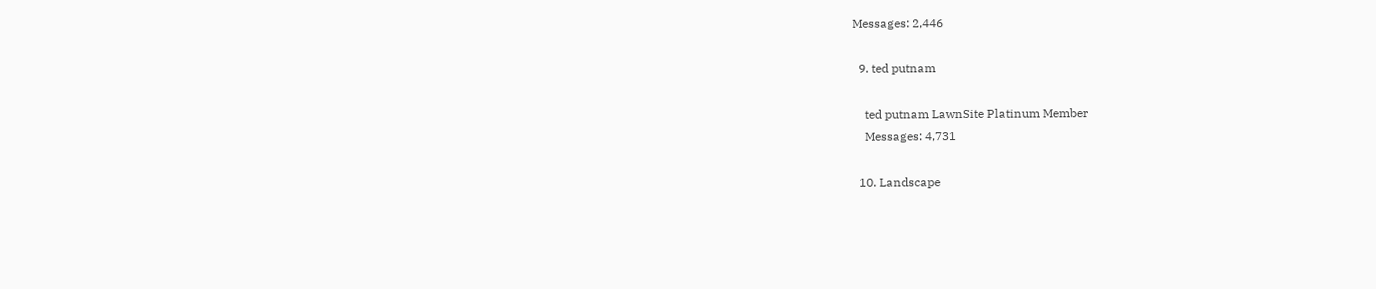Messages: 2,446

  9. ted putnam

    ted putnam LawnSite Platinum Member
    Messages: 4,731

  10. Landscape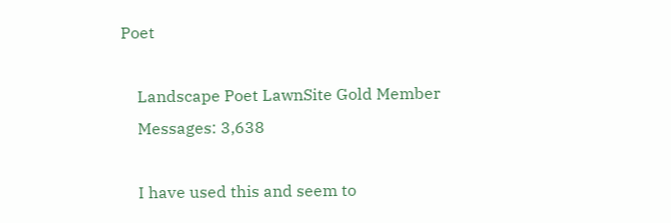Poet

    Landscape Poet LawnSite Gold Member
    Messages: 3,638

    I have used this and seem to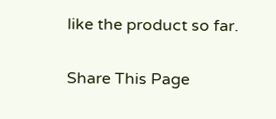like the product so far.

Share This Page